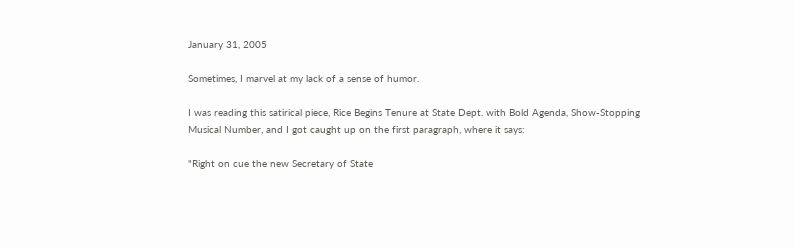January 31, 2005

Sometimes, I marvel at my lack of a sense of humor.

I was reading this satirical piece, Rice Begins Tenure at State Dept. with Bold Agenda, Show-Stopping Musical Number, and I got caught up on the first paragraph, where it says:

"Right on cue the new Secretary of State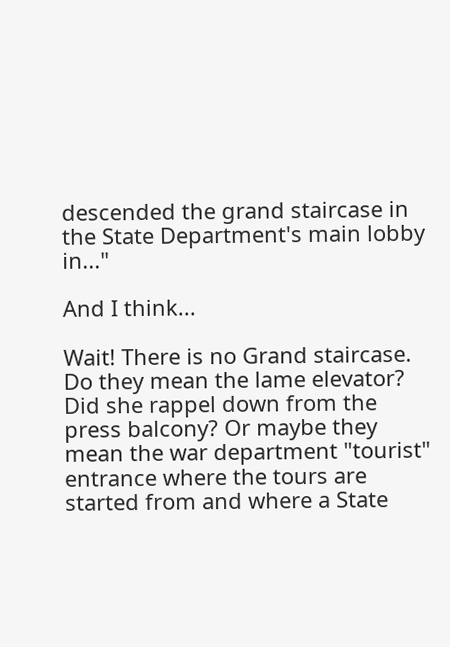descended the grand staircase in the State Department's main lobby in..."

And I think...

Wait! There is no Grand staircase. Do they mean the lame elevator? Did she rappel down from the press balcony? Or maybe they mean the war department "tourist" entrance where the tours are started from and where a State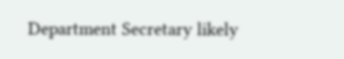Department Secretary likely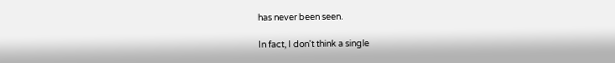has never been seen.

In fact, I don't think a single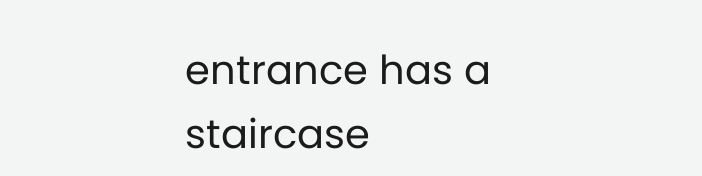entrance has a staircase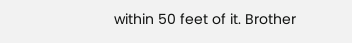within 50 feet of it. Brother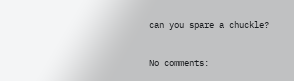can you spare a chuckle?

No comments: